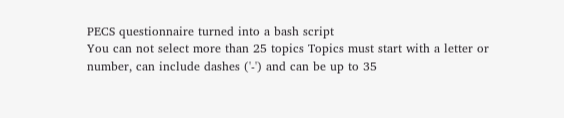PECS questionnaire turned into a bash script
You can not select more than 25 topics Topics must start with a letter or number, can include dashes ('-') and can be up to 35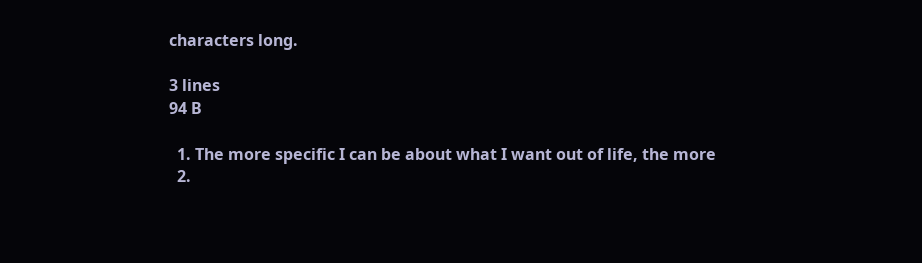characters long.

3 lines
94 B

  1. The more specific I can be about what I want out of life, the more
  2.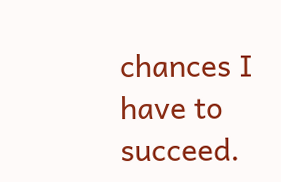chances I have to succeed.